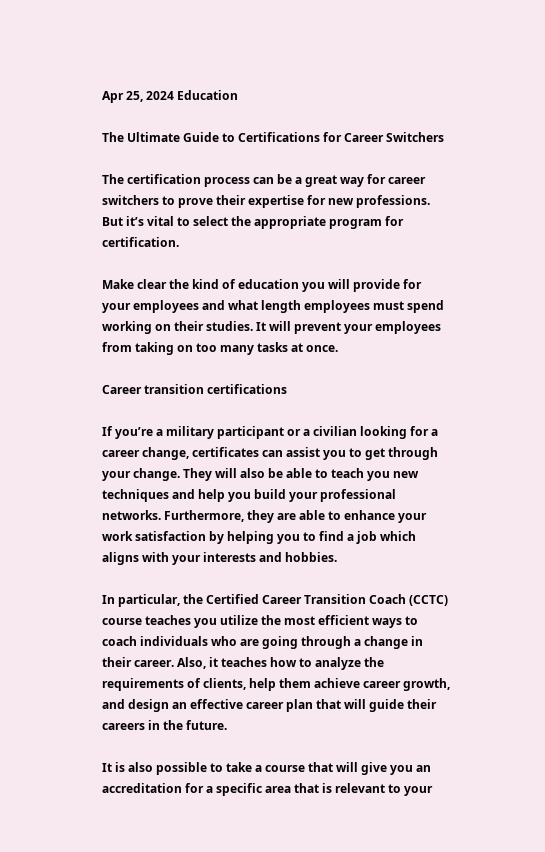Apr 25, 2024 Education

The Ultimate Guide to Certifications for Career Switchers

The certification process can be a great way for career switchers to prove their expertise for new professions. But it’s vital to select the appropriate program for certification.

Make clear the kind of education you will provide for your employees and what length employees must spend working on their studies. It will prevent your employees from taking on too many tasks at once.

Career transition certifications

If you’re a military participant or a civilian looking for a career change, certificates can assist you to get through your change. They will also be able to teach you new techniques and help you build your professional networks. Furthermore, they are able to enhance your work satisfaction by helping you to find a job which aligns with your interests and hobbies.

In particular, the Certified Career Transition Coach (CCTC) course teaches you utilize the most efficient ways to coach individuals who are going through a change in their career. Also, it teaches how to analyze the requirements of clients, help them achieve career growth, and design an effective career plan that will guide their careers in the future.

It is also possible to take a course that will give you an accreditation for a specific area that is relevant to your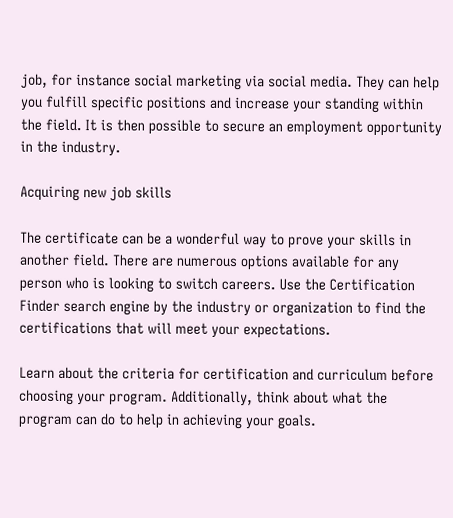job, for instance social marketing via social media. They can help you fulfill specific positions and increase your standing within the field. It is then possible to secure an employment opportunity in the industry.

Acquiring new job skills

The certificate can be a wonderful way to prove your skills in another field. There are numerous options available for any person who is looking to switch careers. Use the Certification Finder search engine by the industry or organization to find the certifications that will meet your expectations.

Learn about the criteria for certification and curriculum before choosing your program. Additionally, think about what the program can do to help in achieving your goals.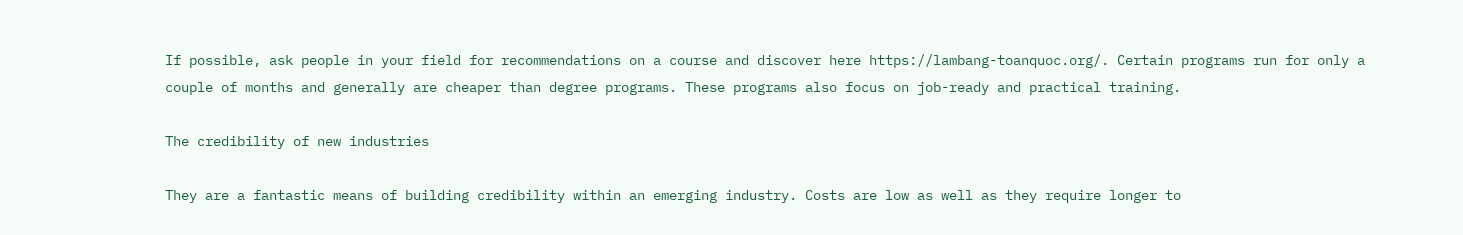If possible, ask people in your field for recommendations on a course and discover here https://lambang-toanquoc.org/. Certain programs run for only a couple of months and generally are cheaper than degree programs. These programs also focus on job-ready and practical training.

The credibility of new industries

They are a fantastic means of building credibility within an emerging industry. Costs are low as well as they require longer to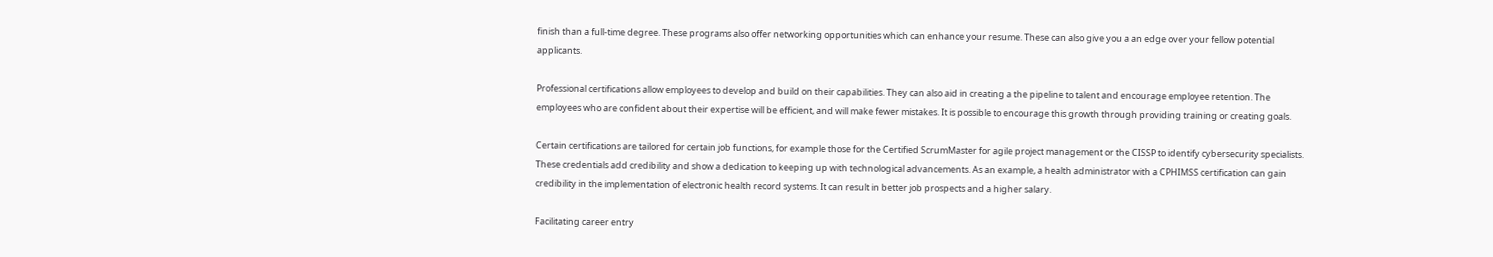finish than a full-time degree. These programs also offer networking opportunities which can enhance your resume. These can also give you a an edge over your fellow potential applicants.

Professional certifications allow employees to develop and build on their capabilities. They can also aid in creating a the pipeline to talent and encourage employee retention. The employees who are confident about their expertise will be efficient, and will make fewer mistakes. It is possible to encourage this growth through providing training or creating goals.

Certain certifications are tailored for certain job functions, for example those for the Certified ScrumMaster for agile project management or the CISSP to identify cybersecurity specialists. These credentials add credibility and show a dedication to keeping up with technological advancements. As an example, a health administrator with a CPHIMSS certification can gain credibility in the implementation of electronic health record systems. It can result in better job prospects and a higher salary.

Facilitating career entry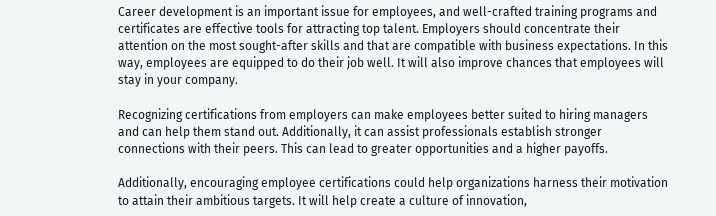Career development is an important issue for employees, and well-crafted training programs and certificates are effective tools for attracting top talent. Employers should concentrate their attention on the most sought-after skills and that are compatible with business expectations. In this way, employees are equipped to do their job well. It will also improve chances that employees will stay in your company.

Recognizing certifications from employers can make employees better suited to hiring managers and can help them stand out. Additionally, it can assist professionals establish stronger connections with their peers. This can lead to greater opportunities and a higher payoffs.

Additionally, encouraging employee certifications could help organizations harness their motivation to attain their ambitious targets. It will help create a culture of innovation,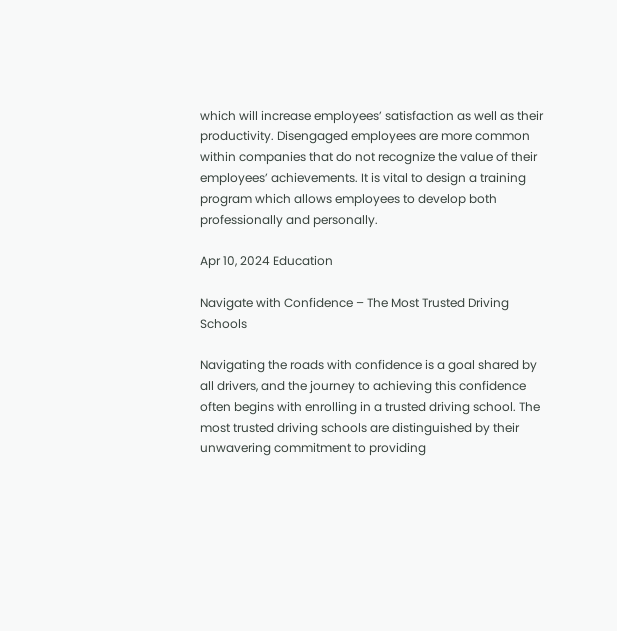which will increase employees’ satisfaction as well as their productivity. Disengaged employees are more common within companies that do not recognize the value of their employees’ achievements. It is vital to design a training program which allows employees to develop both professionally and personally.

Apr 10, 2024 Education

Navigate with Confidence – The Most Trusted Driving Schools

Navigating the roads with confidence is a goal shared by all drivers, and the journey to achieving this confidence often begins with enrolling in a trusted driving school. The most trusted driving schools are distinguished by their unwavering commitment to providing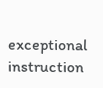exceptional instruction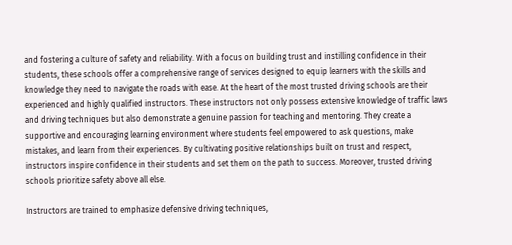and fostering a culture of safety and reliability. With a focus on building trust and instilling confidence in their students, these schools offer a comprehensive range of services designed to equip learners with the skills and knowledge they need to navigate the roads with ease. At the heart of the most trusted driving schools are their experienced and highly qualified instructors. These instructors not only possess extensive knowledge of traffic laws and driving techniques but also demonstrate a genuine passion for teaching and mentoring. They create a supportive and encouraging learning environment where students feel empowered to ask questions, make mistakes, and learn from their experiences. By cultivating positive relationships built on trust and respect, instructors inspire confidence in their students and set them on the path to success. Moreover, trusted driving schools prioritize safety above all else.

Instructors are trained to emphasize defensive driving techniques,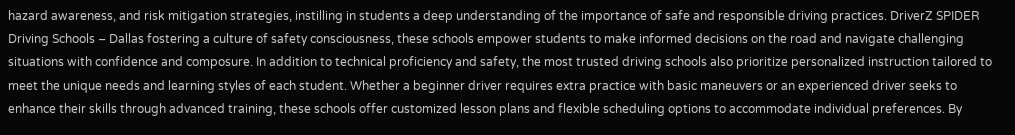hazard awareness, and risk mitigation strategies, instilling in students a deep understanding of the importance of safe and responsible driving practices. DriverZ SPIDER Driving Schools – Dallas fostering a culture of safety consciousness, these schools empower students to make informed decisions on the road and navigate challenging situations with confidence and composure. In addition to technical proficiency and safety, the most trusted driving schools also prioritize personalized instruction tailored to meet the unique needs and learning styles of each student. Whether a beginner driver requires extra practice with basic maneuvers or an experienced driver seeks to enhance their skills through advanced training, these schools offer customized lesson plans and flexible scheduling options to accommodate individual preferences. By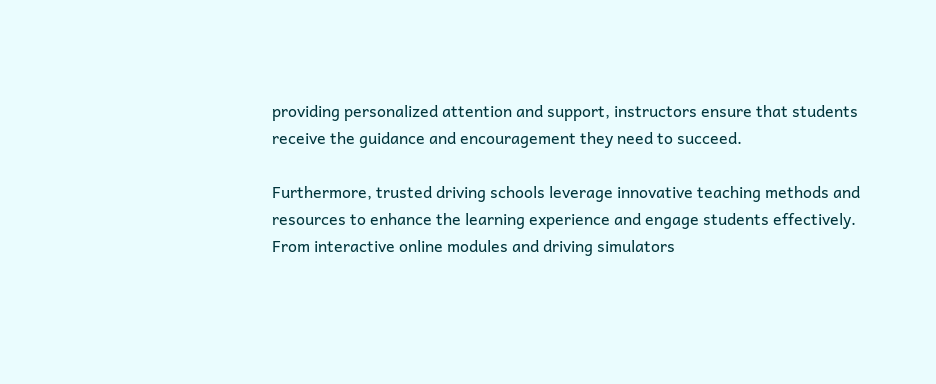providing personalized attention and support, instructors ensure that students receive the guidance and encouragement they need to succeed.

Furthermore, trusted driving schools leverage innovative teaching methods and resources to enhance the learning experience and engage students effectively. From interactive online modules and driving simulators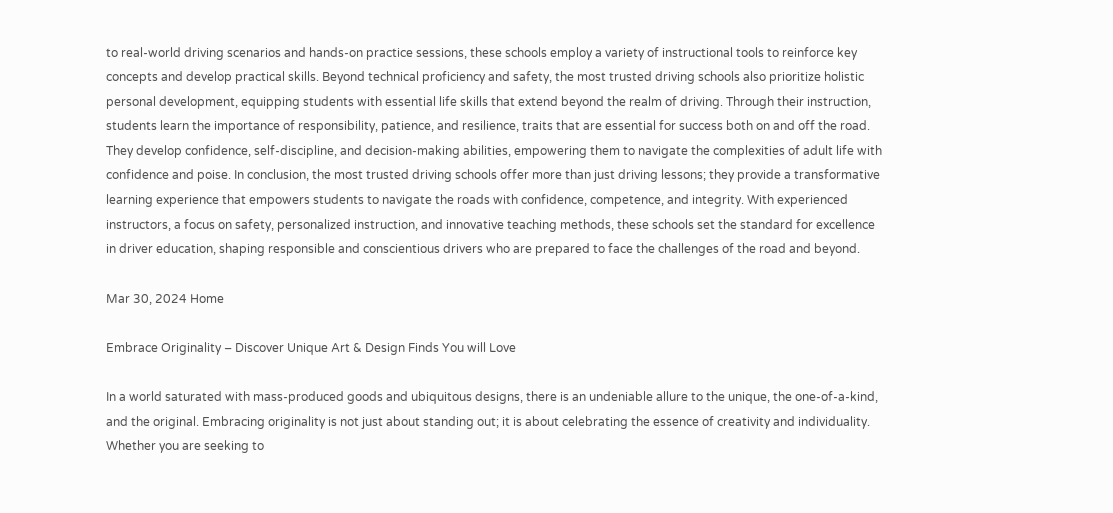to real-world driving scenarios and hands-on practice sessions, these schools employ a variety of instructional tools to reinforce key concepts and develop practical skills. Beyond technical proficiency and safety, the most trusted driving schools also prioritize holistic personal development, equipping students with essential life skills that extend beyond the realm of driving. Through their instruction, students learn the importance of responsibility, patience, and resilience, traits that are essential for success both on and off the road. They develop confidence, self-discipline, and decision-making abilities, empowering them to navigate the complexities of adult life with confidence and poise. In conclusion, the most trusted driving schools offer more than just driving lessons; they provide a transformative learning experience that empowers students to navigate the roads with confidence, competence, and integrity. With experienced instructors, a focus on safety, personalized instruction, and innovative teaching methods, these schools set the standard for excellence in driver education, shaping responsible and conscientious drivers who are prepared to face the challenges of the road and beyond.

Mar 30, 2024 Home

Embrace Originality – Discover Unique Art & Design Finds You will Love

In a world saturated with mass-produced goods and ubiquitous designs, there is an undeniable allure to the unique, the one-of-a-kind, and the original. Embracing originality is not just about standing out; it is about celebrating the essence of creativity and individuality. Whether you are seeking to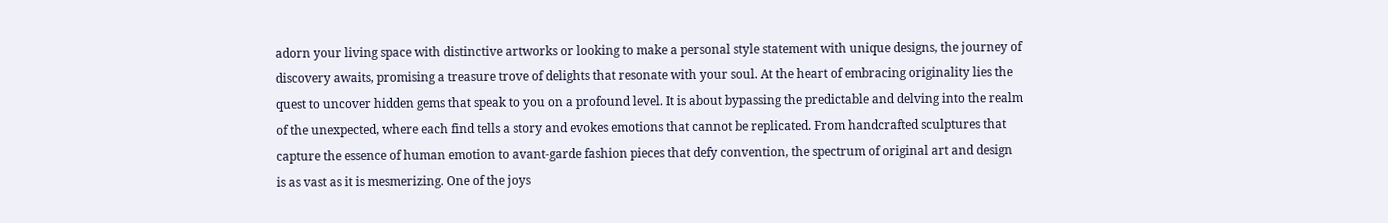adorn your living space with distinctive artworks or looking to make a personal style statement with unique designs, the journey of discovery awaits, promising a treasure trove of delights that resonate with your soul. At the heart of embracing originality lies the quest to uncover hidden gems that speak to you on a profound level. It is about bypassing the predictable and delving into the realm of the unexpected, where each find tells a story and evokes emotions that cannot be replicated. From handcrafted sculptures that capture the essence of human emotion to avant-garde fashion pieces that defy convention, the spectrum of original art and design is as vast as it is mesmerizing. One of the joys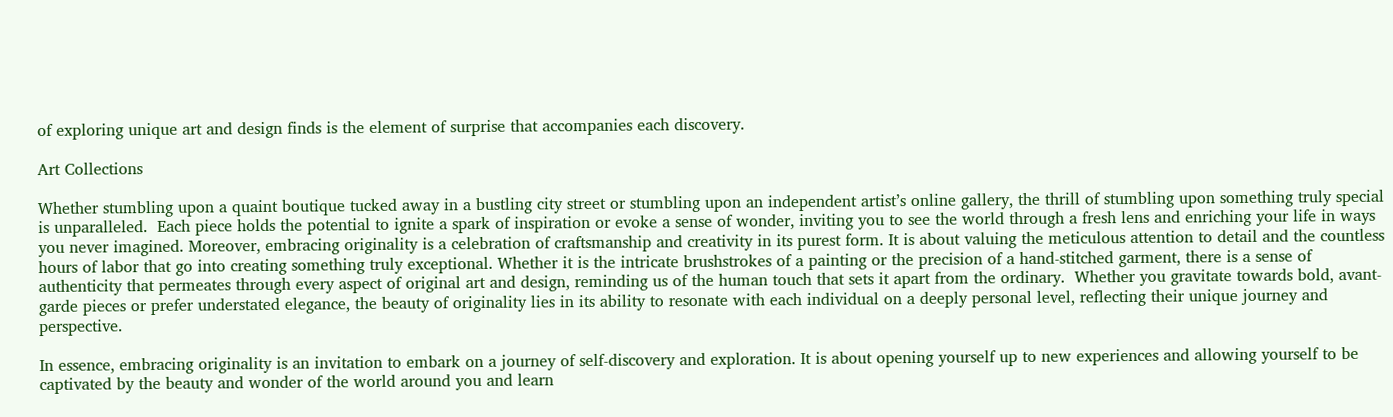of exploring unique art and design finds is the element of surprise that accompanies each discovery.

Art Collections

Whether stumbling upon a quaint boutique tucked away in a bustling city street or stumbling upon an independent artist’s online gallery, the thrill of stumbling upon something truly special is unparalleled.  Each piece holds the potential to ignite a spark of inspiration or evoke a sense of wonder, inviting you to see the world through a fresh lens and enriching your life in ways you never imagined. Moreover, embracing originality is a celebration of craftsmanship and creativity in its purest form. It is about valuing the meticulous attention to detail and the countless hours of labor that go into creating something truly exceptional. Whether it is the intricate brushstrokes of a painting or the precision of a hand-stitched garment, there is a sense of authenticity that permeates through every aspect of original art and design, reminding us of the human touch that sets it apart from the ordinary.  Whether you gravitate towards bold, avant-garde pieces or prefer understated elegance, the beauty of originality lies in its ability to resonate with each individual on a deeply personal level, reflecting their unique journey and perspective.

In essence, embracing originality is an invitation to embark on a journey of self-discovery and exploration. It is about opening yourself up to new experiences and allowing yourself to be captivated by the beauty and wonder of the world around you and learn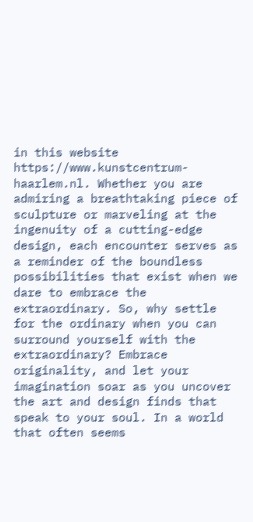in this website https://www.kunstcentrum-haarlem.nl. Whether you are admiring a breathtaking piece of sculpture or marveling at the ingenuity of a cutting-edge design, each encounter serves as a reminder of the boundless possibilities that exist when we dare to embrace the extraordinary. So, why settle for the ordinary when you can surround yourself with the extraordinary? Embrace originality, and let your imagination soar as you uncover the art and design finds that speak to your soul. In a world that often seems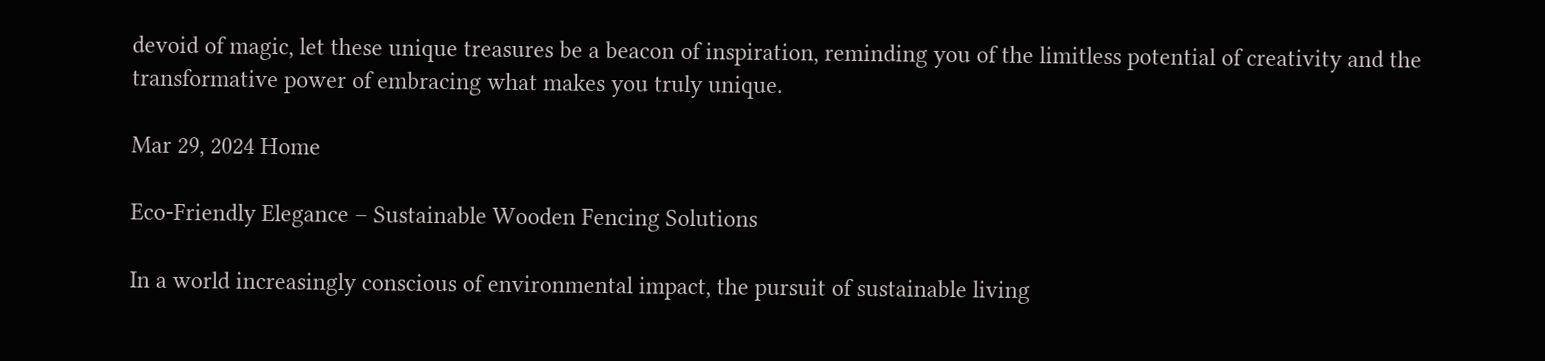devoid of magic, let these unique treasures be a beacon of inspiration, reminding you of the limitless potential of creativity and the transformative power of embracing what makes you truly unique.

Mar 29, 2024 Home

Eco-Friendly Elegance – Sustainable Wooden Fencing Solutions

In a world increasingly conscious of environmental impact, the pursuit of sustainable living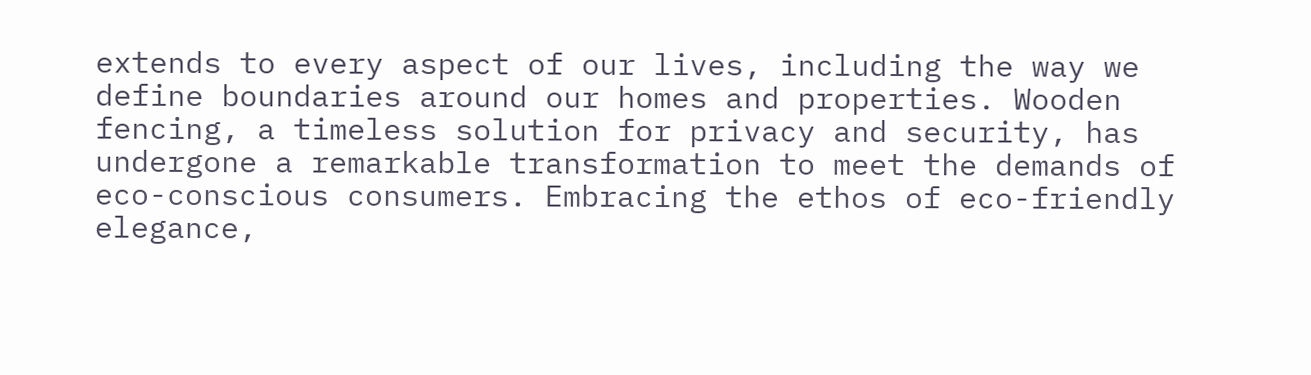extends to every aspect of our lives, including the way we define boundaries around our homes and properties. Wooden fencing, a timeless solution for privacy and security, has undergone a remarkable transformation to meet the demands of eco-conscious consumers. Embracing the ethos of eco-friendly elegance,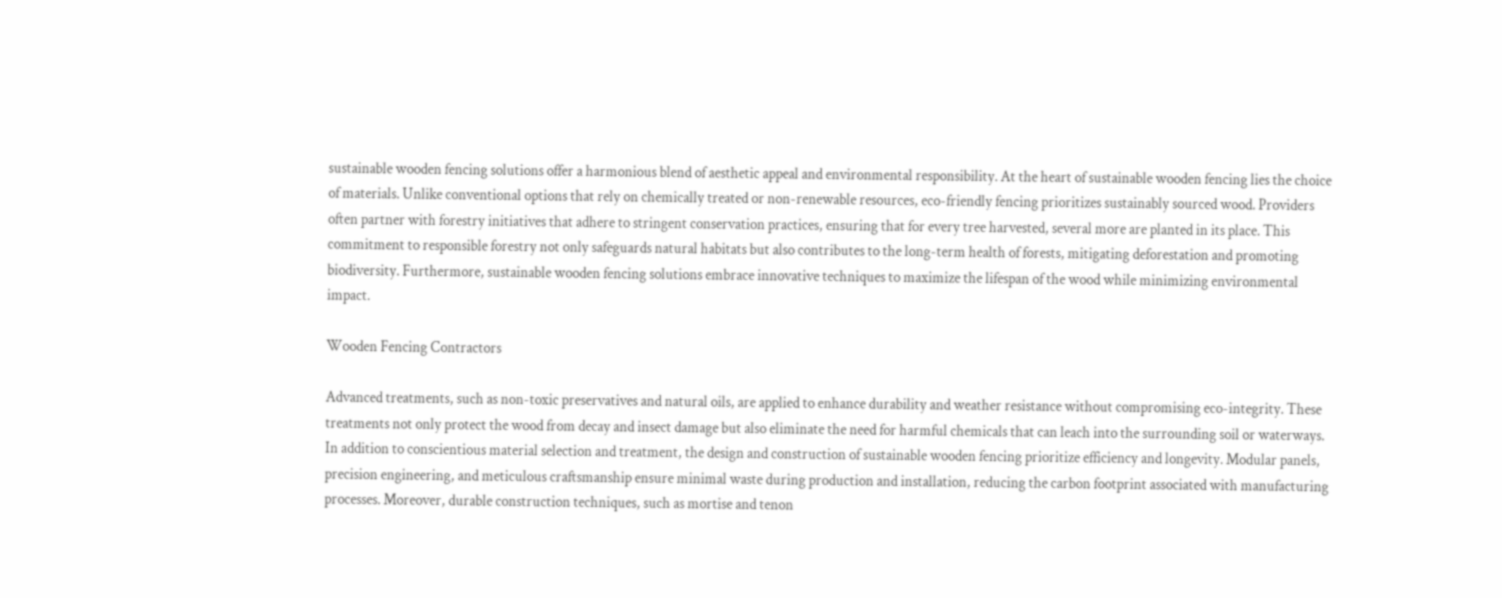sustainable wooden fencing solutions offer a harmonious blend of aesthetic appeal and environmental responsibility. At the heart of sustainable wooden fencing lies the choice of materials. Unlike conventional options that rely on chemically treated or non-renewable resources, eco-friendly fencing prioritizes sustainably sourced wood. Providers often partner with forestry initiatives that adhere to stringent conservation practices, ensuring that for every tree harvested, several more are planted in its place. This commitment to responsible forestry not only safeguards natural habitats but also contributes to the long-term health of forests, mitigating deforestation and promoting biodiversity. Furthermore, sustainable wooden fencing solutions embrace innovative techniques to maximize the lifespan of the wood while minimizing environmental impact.

Wooden Fencing Contractors

Advanced treatments, such as non-toxic preservatives and natural oils, are applied to enhance durability and weather resistance without compromising eco-integrity. These treatments not only protect the wood from decay and insect damage but also eliminate the need for harmful chemicals that can leach into the surrounding soil or waterways. In addition to conscientious material selection and treatment, the design and construction of sustainable wooden fencing prioritize efficiency and longevity. Modular panels, precision engineering, and meticulous craftsmanship ensure minimal waste during production and installation, reducing the carbon footprint associated with manufacturing processes. Moreover, durable construction techniques, such as mortise and tenon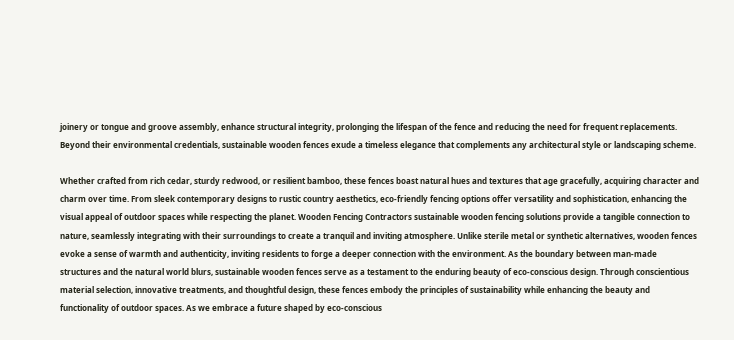joinery or tongue and groove assembly, enhance structural integrity, prolonging the lifespan of the fence and reducing the need for frequent replacements. Beyond their environmental credentials, sustainable wooden fences exude a timeless elegance that complements any architectural style or landscaping scheme.

Whether crafted from rich cedar, sturdy redwood, or resilient bamboo, these fences boast natural hues and textures that age gracefully, acquiring character and charm over time. From sleek contemporary designs to rustic country aesthetics, eco-friendly fencing options offer versatility and sophistication, enhancing the visual appeal of outdoor spaces while respecting the planet. Wooden Fencing Contractors sustainable wooden fencing solutions provide a tangible connection to nature, seamlessly integrating with their surroundings to create a tranquil and inviting atmosphere. Unlike sterile metal or synthetic alternatives, wooden fences evoke a sense of warmth and authenticity, inviting residents to forge a deeper connection with the environment. As the boundary between man-made structures and the natural world blurs, sustainable wooden fences serve as a testament to the enduring beauty of eco-conscious design. Through conscientious material selection, innovative treatments, and thoughtful design, these fences embody the principles of sustainability while enhancing the beauty and functionality of outdoor spaces. As we embrace a future shaped by eco-conscious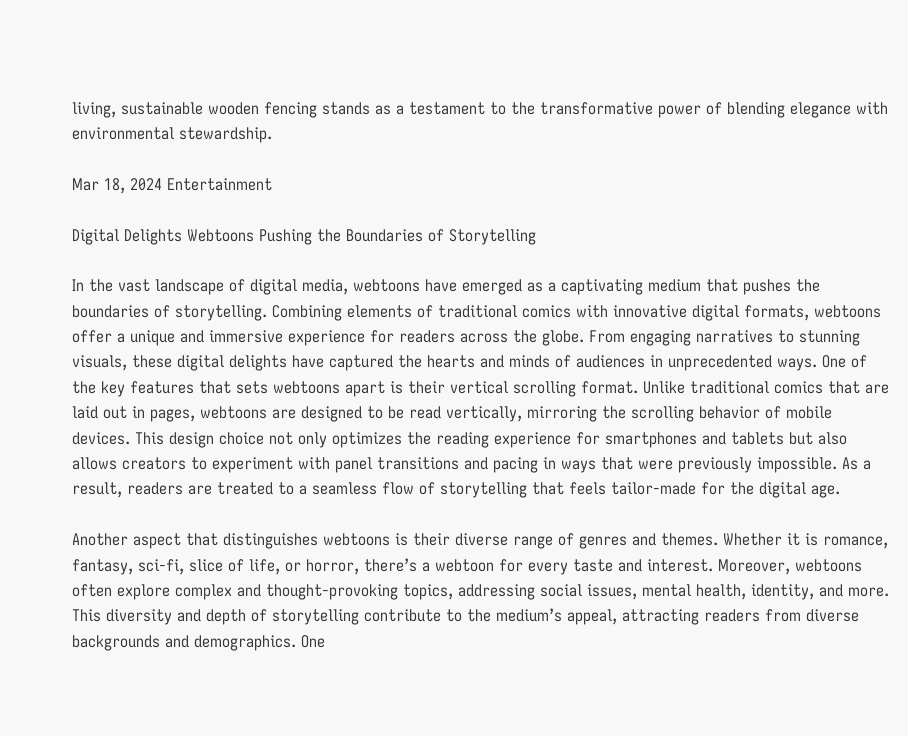living, sustainable wooden fencing stands as a testament to the transformative power of blending elegance with environmental stewardship.

Mar 18, 2024 Entertainment

Digital Delights Webtoons Pushing the Boundaries of Storytelling

In the vast landscape of digital media, webtoons have emerged as a captivating medium that pushes the boundaries of storytelling. Combining elements of traditional comics with innovative digital formats, webtoons offer a unique and immersive experience for readers across the globe. From engaging narratives to stunning visuals, these digital delights have captured the hearts and minds of audiences in unprecedented ways. One of the key features that sets webtoons apart is their vertical scrolling format. Unlike traditional comics that are laid out in pages, webtoons are designed to be read vertically, mirroring the scrolling behavior of mobile devices. This design choice not only optimizes the reading experience for smartphones and tablets but also allows creators to experiment with panel transitions and pacing in ways that were previously impossible. As a result, readers are treated to a seamless flow of storytelling that feels tailor-made for the digital age.

Another aspect that distinguishes webtoons is their diverse range of genres and themes. Whether it is romance, fantasy, sci-fi, slice of life, or horror, there’s a webtoon for every taste and interest. Moreover, webtoons often explore complex and thought-provoking topics, addressing social issues, mental health, identity, and more. This diversity and depth of storytelling contribute to the medium’s appeal, attracting readers from diverse backgrounds and demographics. One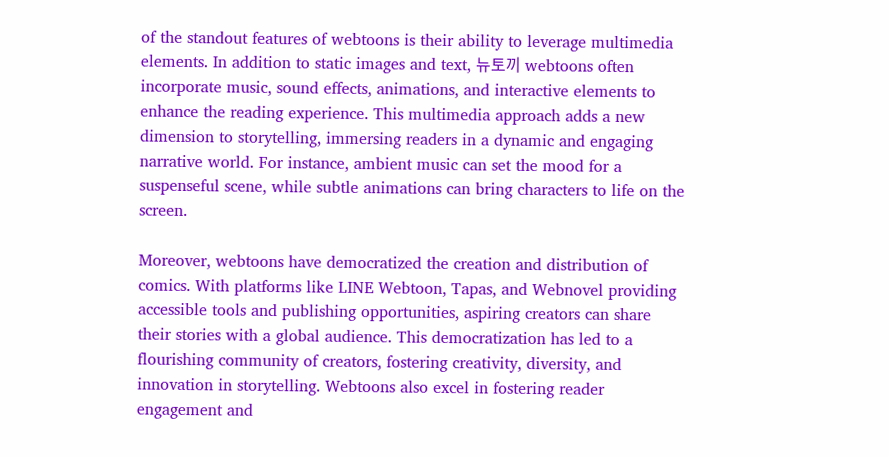of the standout features of webtoons is their ability to leverage multimedia elements. In addition to static images and text, 뉴토끼 webtoons often incorporate music, sound effects, animations, and interactive elements to enhance the reading experience. This multimedia approach adds a new dimension to storytelling, immersing readers in a dynamic and engaging narrative world. For instance, ambient music can set the mood for a suspenseful scene, while subtle animations can bring characters to life on the screen.

Moreover, webtoons have democratized the creation and distribution of comics. With platforms like LINE Webtoon, Tapas, and Webnovel providing accessible tools and publishing opportunities, aspiring creators can share their stories with a global audience. This democratization has led to a flourishing community of creators, fostering creativity, diversity, and innovation in storytelling. Webtoons also excel in fostering reader engagement and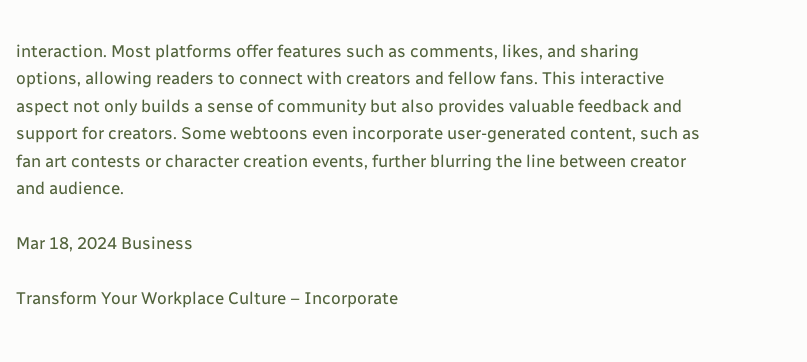interaction. Most platforms offer features such as comments, likes, and sharing options, allowing readers to connect with creators and fellow fans. This interactive aspect not only builds a sense of community but also provides valuable feedback and support for creators. Some webtoons even incorporate user-generated content, such as fan art contests or character creation events, further blurring the line between creator and audience.

Mar 18, 2024 Business

Transform Your Workplace Culture – Incorporate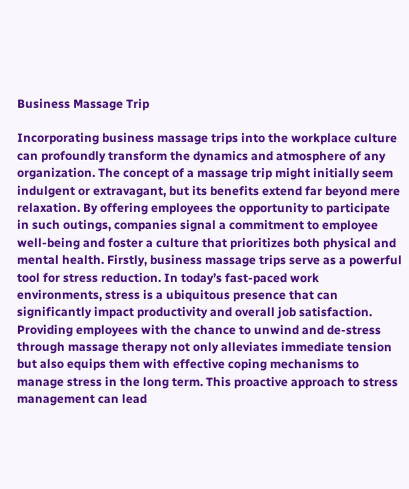Business Massage Trip

Incorporating business massage trips into the workplace culture can profoundly transform the dynamics and atmosphere of any organization. The concept of a massage trip might initially seem indulgent or extravagant, but its benefits extend far beyond mere relaxation. By offering employees the opportunity to participate in such outings, companies signal a commitment to employee well-being and foster a culture that prioritizes both physical and mental health. Firstly, business massage trips serve as a powerful tool for stress reduction. In today’s fast-paced work environments, stress is a ubiquitous presence that can significantly impact productivity and overall job satisfaction. Providing employees with the chance to unwind and de-stress through massage therapy not only alleviates immediate tension but also equips them with effective coping mechanisms to manage stress in the long term. This proactive approach to stress management can lead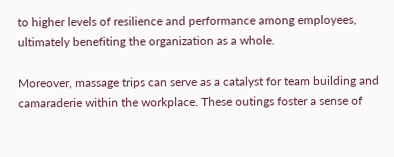to higher levels of resilience and performance among employees, ultimately benefiting the organization as a whole.

Moreover, massage trips can serve as a catalyst for team building and camaraderie within the workplace. These outings foster a sense of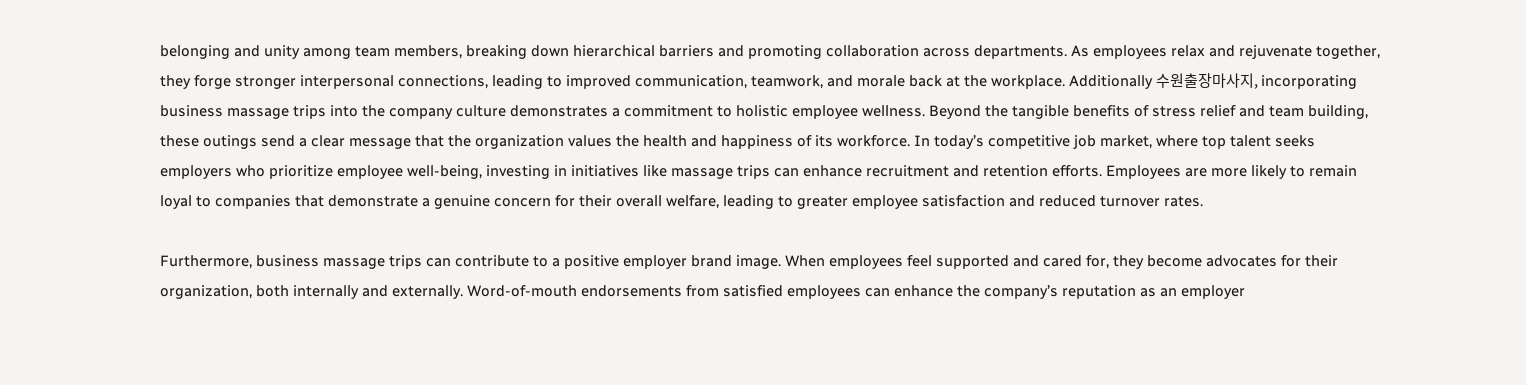belonging and unity among team members, breaking down hierarchical barriers and promoting collaboration across departments. As employees relax and rejuvenate together, they forge stronger interpersonal connections, leading to improved communication, teamwork, and morale back at the workplace. Additionally 수원출장마사지, incorporating business massage trips into the company culture demonstrates a commitment to holistic employee wellness. Beyond the tangible benefits of stress relief and team building, these outings send a clear message that the organization values the health and happiness of its workforce. In today’s competitive job market, where top talent seeks employers who prioritize employee well-being, investing in initiatives like massage trips can enhance recruitment and retention efforts. Employees are more likely to remain loyal to companies that demonstrate a genuine concern for their overall welfare, leading to greater employee satisfaction and reduced turnover rates.

Furthermore, business massage trips can contribute to a positive employer brand image. When employees feel supported and cared for, they become advocates for their organization, both internally and externally. Word-of-mouth endorsements from satisfied employees can enhance the company’s reputation as an employer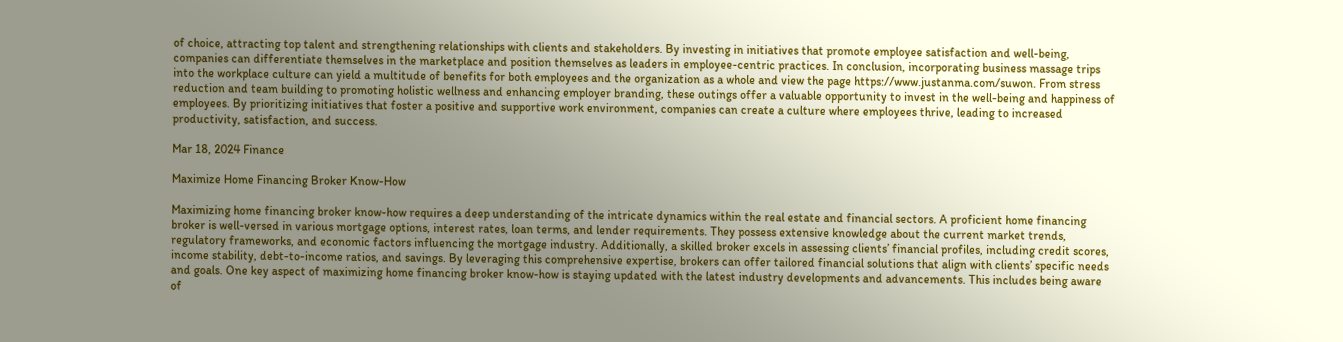of choice, attracting top talent and strengthening relationships with clients and stakeholders. By investing in initiatives that promote employee satisfaction and well-being, companies can differentiate themselves in the marketplace and position themselves as leaders in employee-centric practices. In conclusion, incorporating business massage trips into the workplace culture can yield a multitude of benefits for both employees and the organization as a whole and view the page https://www.justanma.com/suwon. From stress reduction and team building to promoting holistic wellness and enhancing employer branding, these outings offer a valuable opportunity to invest in the well-being and happiness of employees. By prioritizing initiatives that foster a positive and supportive work environment, companies can create a culture where employees thrive, leading to increased productivity, satisfaction, and success.

Mar 18, 2024 Finance

Maximize Home Financing Broker Know-How

Maximizing home financing broker know-how requires a deep understanding of the intricate dynamics within the real estate and financial sectors. A proficient home financing broker is well-versed in various mortgage options, interest rates, loan terms, and lender requirements. They possess extensive knowledge about the current market trends, regulatory frameworks, and economic factors influencing the mortgage industry. Additionally, a skilled broker excels in assessing clients’ financial profiles, including credit scores, income stability, debt-to-income ratios, and savings. By leveraging this comprehensive expertise, brokers can offer tailored financial solutions that align with clients’ specific needs and goals. One key aspect of maximizing home financing broker know-how is staying updated with the latest industry developments and advancements. This includes being aware of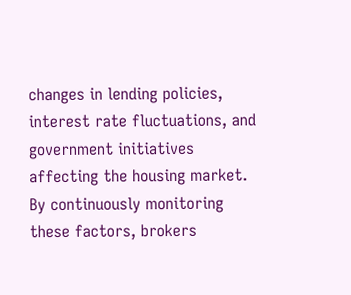changes in lending policies, interest rate fluctuations, and government initiatives affecting the housing market.  By continuously monitoring these factors, brokers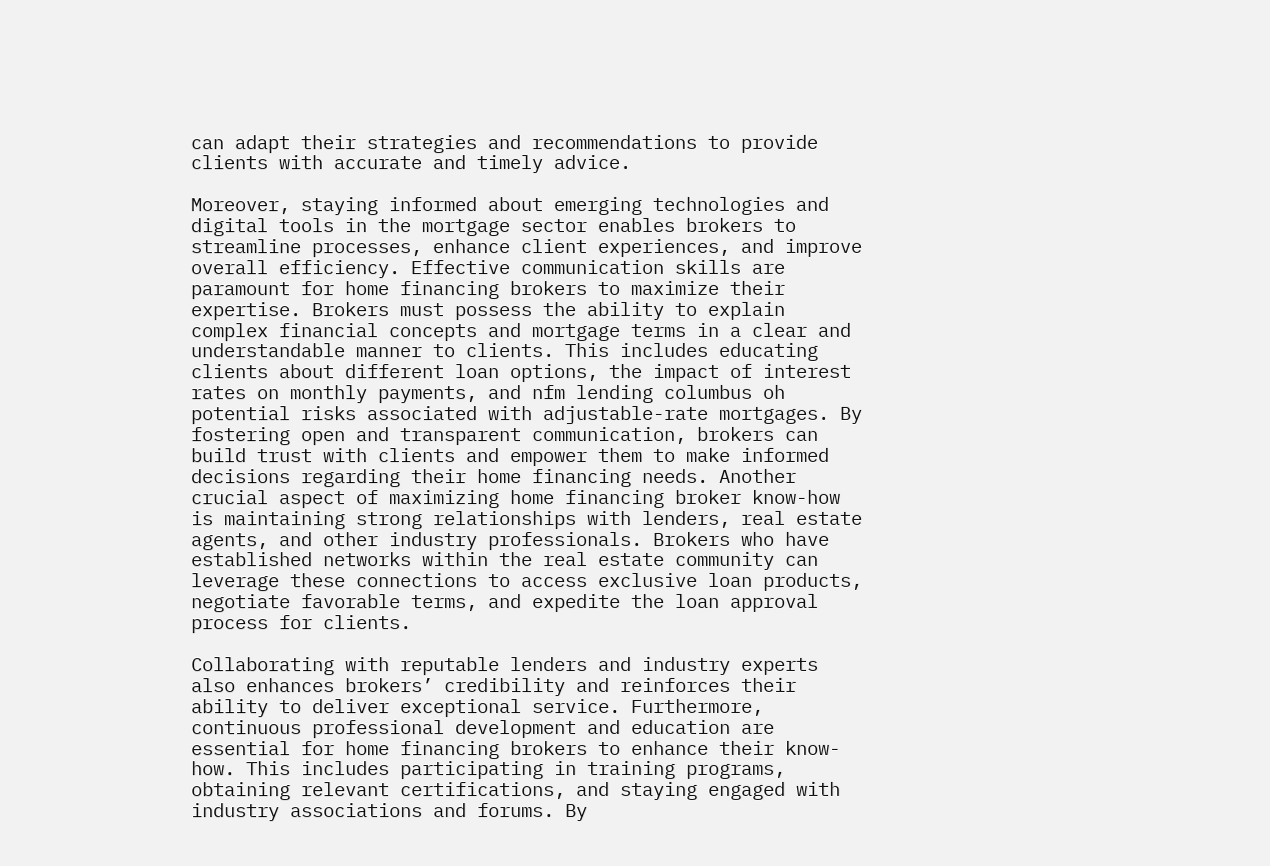can adapt their strategies and recommendations to provide clients with accurate and timely advice.

Moreover, staying informed about emerging technologies and digital tools in the mortgage sector enables brokers to streamline processes, enhance client experiences, and improve overall efficiency. Effective communication skills are paramount for home financing brokers to maximize their expertise. Brokers must possess the ability to explain complex financial concepts and mortgage terms in a clear and understandable manner to clients. This includes educating clients about different loan options, the impact of interest rates on monthly payments, and nfm lending columbus oh potential risks associated with adjustable-rate mortgages. By fostering open and transparent communication, brokers can build trust with clients and empower them to make informed decisions regarding their home financing needs. Another crucial aspect of maximizing home financing broker know-how is maintaining strong relationships with lenders, real estate agents, and other industry professionals. Brokers who have established networks within the real estate community can leverage these connections to access exclusive loan products, negotiate favorable terms, and expedite the loan approval process for clients.

Collaborating with reputable lenders and industry experts also enhances brokers’ credibility and reinforces their ability to deliver exceptional service. Furthermore, continuous professional development and education are essential for home financing brokers to enhance their know-how. This includes participating in training programs, obtaining relevant certifications, and staying engaged with industry associations and forums. By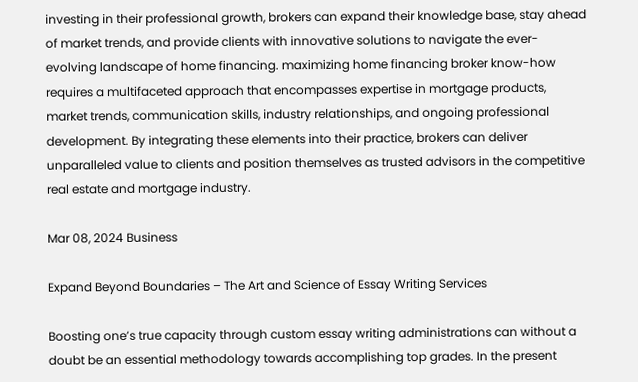investing in their professional growth, brokers can expand their knowledge base, stay ahead of market trends, and provide clients with innovative solutions to navigate the ever-evolving landscape of home financing. maximizing home financing broker know-how requires a multifaceted approach that encompasses expertise in mortgage products, market trends, communication skills, industry relationships, and ongoing professional development. By integrating these elements into their practice, brokers can deliver unparalleled value to clients and position themselves as trusted advisors in the competitive real estate and mortgage industry.

Mar 08, 2024 Business

Expand Beyond Boundaries – The Art and Science of Essay Writing Services

Boosting one’s true capacity through custom essay writing administrations can without a doubt be an essential methodology towards accomplishing top grades. In the present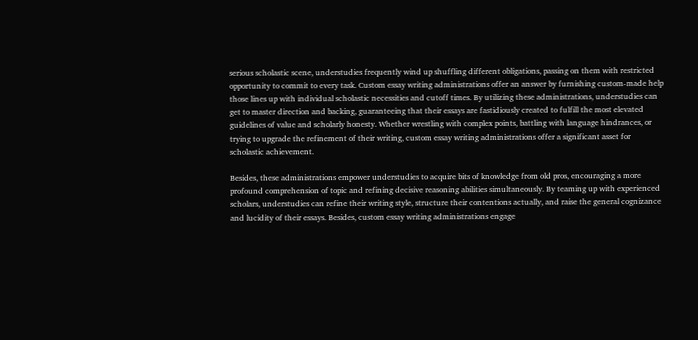serious scholastic scene, understudies frequently wind up shuffling different obligations, passing on them with restricted opportunity to commit to every task. Custom essay writing administrations offer an answer by furnishing custom-made help those lines up with individual scholastic necessities and cutoff times. By utilizing these administrations, understudies can get to master direction and backing, guaranteeing that their essays are fastidiously created to fulfill the most elevated guidelines of value and scholarly honesty. Whether wrestling with complex points, battling with language hindrances, or trying to upgrade the refinement of their writing, custom essay writing administrations offer a significant asset for scholastic achievement.

Besides, these administrations empower understudies to acquire bits of knowledge from old pros, encouraging a more profound comprehension of topic and refining decisive reasoning abilities simultaneously. By teaming up with experienced scholars, understudies can refine their writing style, structure their contentions actually, and raise the general cognizance and lucidity of their essays. Besides, custom essay writing administrations engage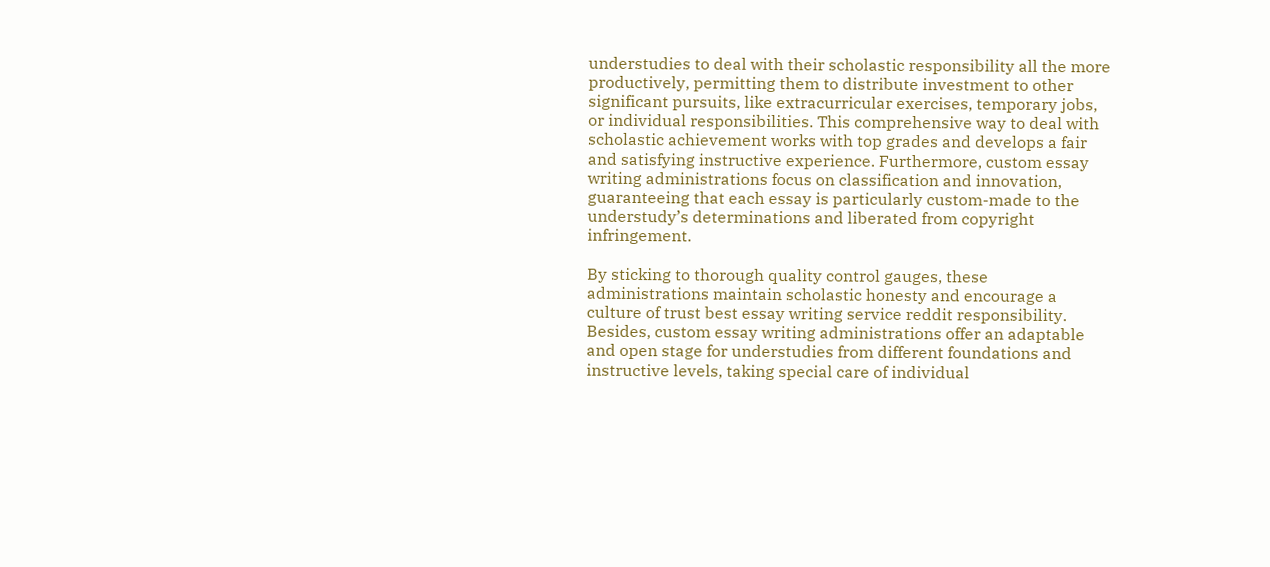understudies to deal with their scholastic responsibility all the more productively, permitting them to distribute investment to other significant pursuits, like extracurricular exercises, temporary jobs, or individual responsibilities. This comprehensive way to deal with scholastic achievement works with top grades and develops a fair and satisfying instructive experience. Furthermore, custom essay writing administrations focus on classification and innovation, guaranteeing that each essay is particularly custom-made to the understudy’s determinations and liberated from copyright infringement.

By sticking to thorough quality control gauges, these administrations maintain scholastic honesty and encourage a culture of trust best essay writing service reddit responsibility. Besides, custom essay writing administrations offer an adaptable and open stage for understudies from different foundations and instructive levels, taking special care of individual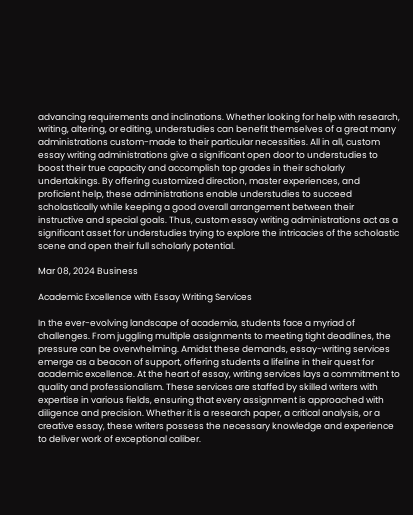advancing requirements and inclinations. Whether looking for help with research, writing, altering, or editing, understudies can benefit themselves of a great many administrations custom-made to their particular necessities. All in all, custom essay writing administrations give a significant open door to understudies to boost their true capacity and accomplish top grades in their scholarly undertakings. By offering customized direction, master experiences, and proficient help, these administrations enable understudies to succeed scholastically while keeping a good overall arrangement between their instructive and special goals. Thus, custom essay writing administrations act as a significant asset for understudies trying to explore the intricacies of the scholastic scene and open their full scholarly potential.

Mar 08, 2024 Business

Academic Excellence with Essay Writing Services

In the ever-evolving landscape of academia, students face a myriad of challenges. From juggling multiple assignments to meeting tight deadlines, the pressure can be overwhelming. Amidst these demands, essay-writing services emerge as a beacon of support, offering students a lifeline in their quest for academic excellence. At the heart of essay, writing services lays a commitment to quality and professionalism. These services are staffed by skilled writers with expertise in various fields, ensuring that every assignment is approached with diligence and precision. Whether it is a research paper, a critical analysis, or a creative essay, these writers possess the necessary knowledge and experience to deliver work of exceptional caliber.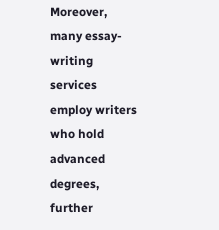Moreover, many essay-writing services employ writers who hold advanced degrees, further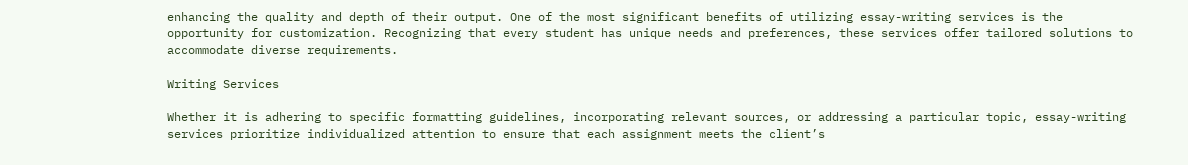enhancing the quality and depth of their output. One of the most significant benefits of utilizing essay-writing services is the opportunity for customization. Recognizing that every student has unique needs and preferences, these services offer tailored solutions to accommodate diverse requirements.

Writing Services

Whether it is adhering to specific formatting guidelines, incorporating relevant sources, or addressing a particular topic, essay-writing services prioritize individualized attention to ensure that each assignment meets the client’s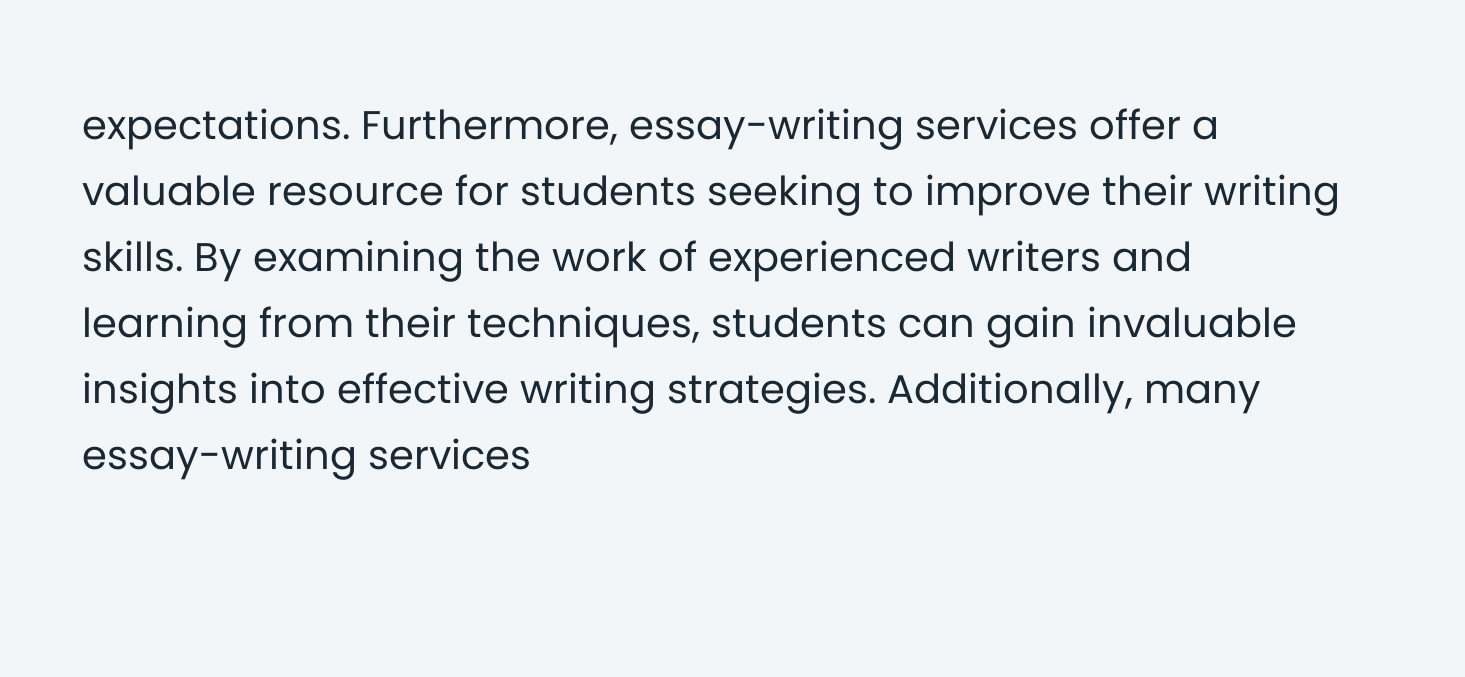expectations. Furthermore, essay-writing services offer a valuable resource for students seeking to improve their writing skills. By examining the work of experienced writers and learning from their techniques, students can gain invaluable insights into effective writing strategies. Additionally, many essay-writing services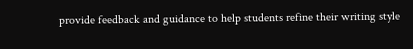provide feedback and guidance to help students refine their writing style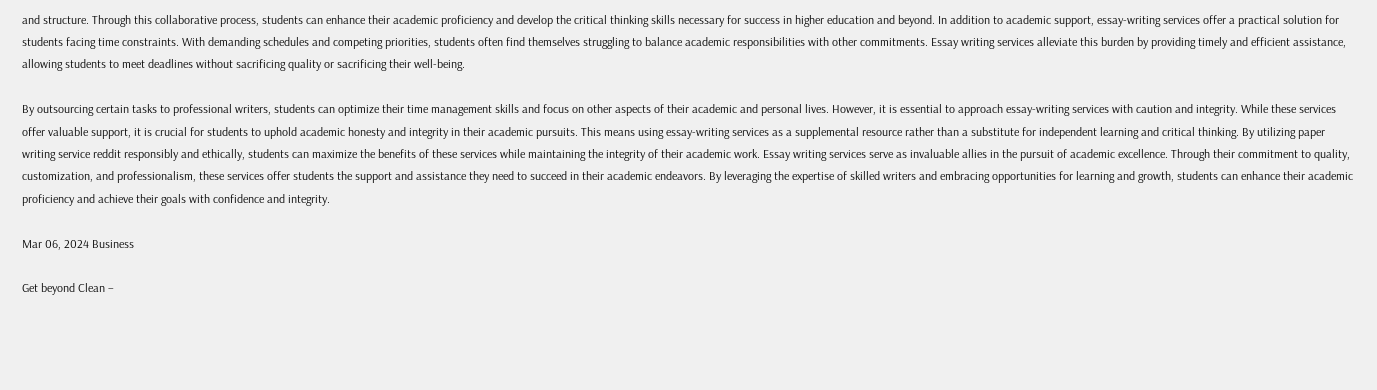and structure. Through this collaborative process, students can enhance their academic proficiency and develop the critical thinking skills necessary for success in higher education and beyond. In addition to academic support, essay-writing services offer a practical solution for students facing time constraints. With demanding schedules and competing priorities, students often find themselves struggling to balance academic responsibilities with other commitments. Essay writing services alleviate this burden by providing timely and efficient assistance, allowing students to meet deadlines without sacrificing quality or sacrificing their well-being.

By outsourcing certain tasks to professional writers, students can optimize their time management skills and focus on other aspects of their academic and personal lives. However, it is essential to approach essay-writing services with caution and integrity. While these services offer valuable support, it is crucial for students to uphold academic honesty and integrity in their academic pursuits. This means using essay-writing services as a supplemental resource rather than a substitute for independent learning and critical thinking. By utilizing paper writing service reddit responsibly and ethically, students can maximize the benefits of these services while maintaining the integrity of their academic work. Essay writing services serve as invaluable allies in the pursuit of academic excellence. Through their commitment to quality, customization, and professionalism, these services offer students the support and assistance they need to succeed in their academic endeavors. By leveraging the expertise of skilled writers and embracing opportunities for learning and growth, students can enhance their academic proficiency and achieve their goals with confidence and integrity.

Mar 06, 2024 Business

Get beyond Clean –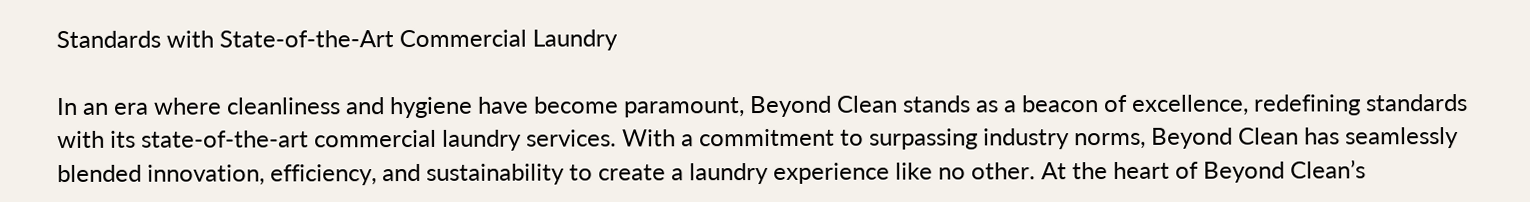Standards with State-of-the-Art Commercial Laundry

In an era where cleanliness and hygiene have become paramount, Beyond Clean stands as a beacon of excellence, redefining standards with its state-of-the-art commercial laundry services. With a commitment to surpassing industry norms, Beyond Clean has seamlessly blended innovation, efficiency, and sustainability to create a laundry experience like no other. At the heart of Beyond Clean’s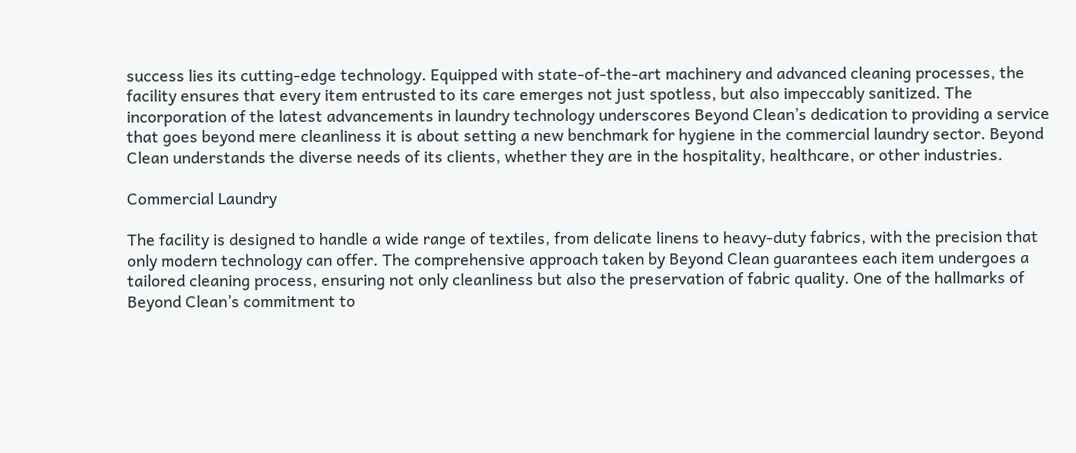success lies its cutting-edge technology. Equipped with state-of-the-art machinery and advanced cleaning processes, the facility ensures that every item entrusted to its care emerges not just spotless, but also impeccably sanitized. The incorporation of the latest advancements in laundry technology underscores Beyond Clean’s dedication to providing a service that goes beyond mere cleanliness it is about setting a new benchmark for hygiene in the commercial laundry sector. Beyond Clean understands the diverse needs of its clients, whether they are in the hospitality, healthcare, or other industries.

Commercial Laundry

The facility is designed to handle a wide range of textiles, from delicate linens to heavy-duty fabrics, with the precision that only modern technology can offer. The comprehensive approach taken by Beyond Clean guarantees each item undergoes a tailored cleaning process, ensuring not only cleanliness but also the preservation of fabric quality. One of the hallmarks of Beyond Clean’s commitment to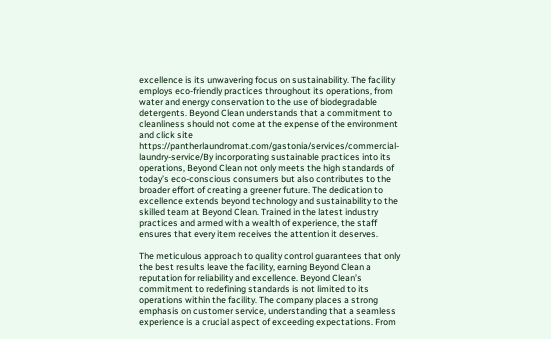excellence is its unwavering focus on sustainability. The facility employs eco-friendly practices throughout its operations, from water and energy conservation to the use of biodegradable detergents. Beyond Clean understands that a commitment to cleanliness should not come at the expense of the environment and click site https://pantherlaundromat.com/gastonia/services/commercial-laundry-service/By incorporating sustainable practices into its operations, Beyond Clean not only meets the high standards of today’s eco-conscious consumers but also contributes to the broader effort of creating a greener future. The dedication to excellence extends beyond technology and sustainability to the skilled team at Beyond Clean. Trained in the latest industry practices and armed with a wealth of experience, the staff ensures that every item receives the attention it deserves.

The meticulous approach to quality control guarantees that only the best results leave the facility, earning Beyond Clean a reputation for reliability and excellence. Beyond Clean’s commitment to redefining standards is not limited to its operations within the facility. The company places a strong emphasis on customer service, understanding that a seamless experience is a crucial aspect of exceeding expectations. From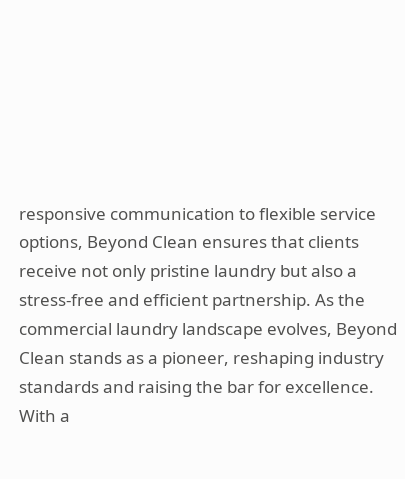responsive communication to flexible service options, Beyond Clean ensures that clients receive not only pristine laundry but also a stress-free and efficient partnership. As the commercial laundry landscape evolves, Beyond Clean stands as a pioneer, reshaping industry standards and raising the bar for excellence. With a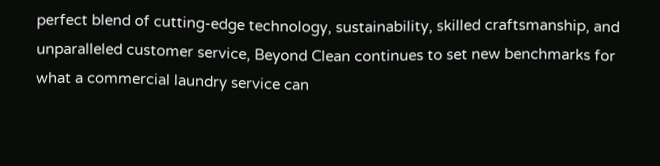perfect blend of cutting-edge technology, sustainability, skilled craftsmanship, and unparalleled customer service, Beyond Clean continues to set new benchmarks for what a commercial laundry service can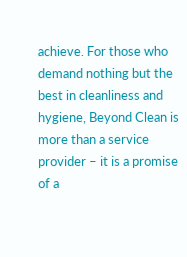achieve. For those who demand nothing but the best in cleanliness and hygiene, Beyond Clean is more than a service provider – it is a promise of a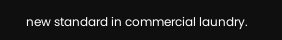new standard in commercial laundry.